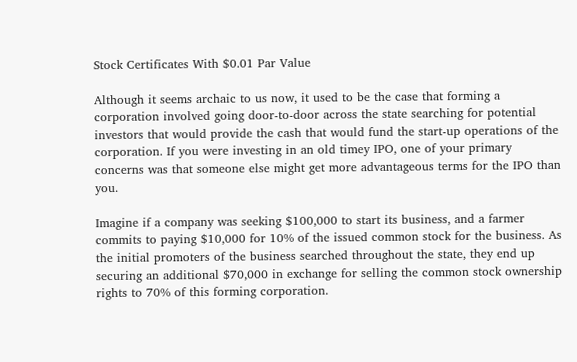Stock Certificates With $0.01 Par Value

Although it seems archaic to us now, it used to be the case that forming a corporation involved going door-to-door across the state searching for potential investors that would provide the cash that would fund the start-up operations of the corporation. If you were investing in an old timey IPO, one of your primary concerns was that someone else might get more advantageous terms for the IPO than you.

Imagine if a company was seeking $100,000 to start its business, and a farmer commits to paying $10,000 for 10% of the issued common stock for the business. As the initial promoters of the business searched throughout the state, they end up securing an additional $70,000 in exchange for selling the common stock ownership rights to 70% of this forming corporation.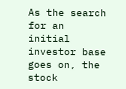As the search for an initial investor base goes on, the stock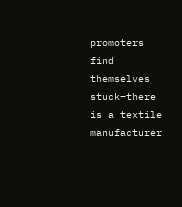promoters find themselves stuck–there is a textile manufacturer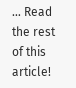… Read the rest of this article!